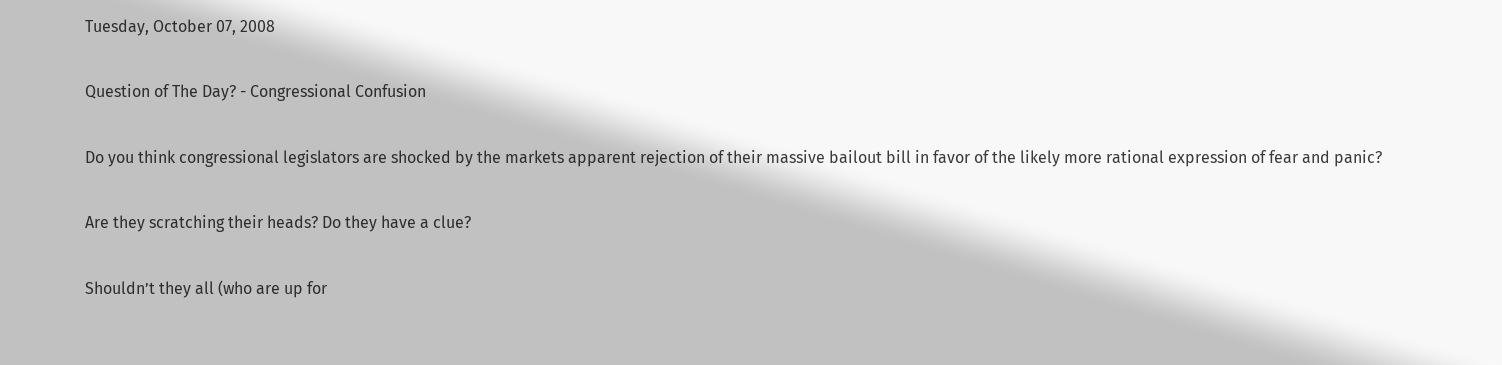Tuesday, October 07, 2008

Question of The Day? - Congressional Confusion

Do you think congressional legislators are shocked by the markets apparent rejection of their massive bailout bill in favor of the likely more rational expression of fear and panic?

Are they scratching their heads? Do they have a clue?

Shouldn’t they all (who are up for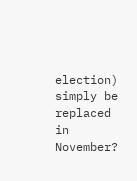election) simply be replaced in November?